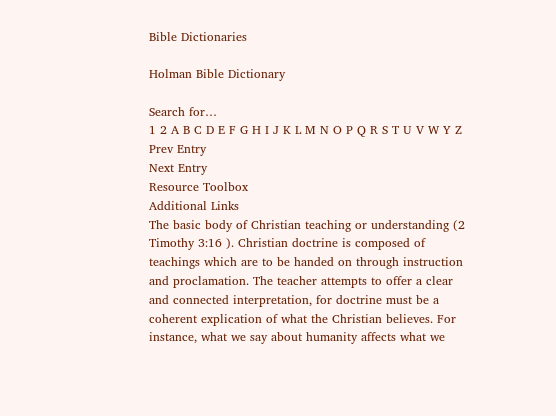Bible Dictionaries

Holman Bible Dictionary

Search for…
1 2 A B C D E F G H I J K L M N O P Q R S T U V W Y Z
Prev Entry
Next Entry
Resource Toolbox
Additional Links
The basic body of Christian teaching or understanding (2 Timothy 3:16 ). Christian doctrine is composed of teachings which are to be handed on through instruction and proclamation. The teacher attempts to offer a clear and connected interpretation, for doctrine must be a coherent explication of what the Christian believes. For instance, what we say about humanity affects what we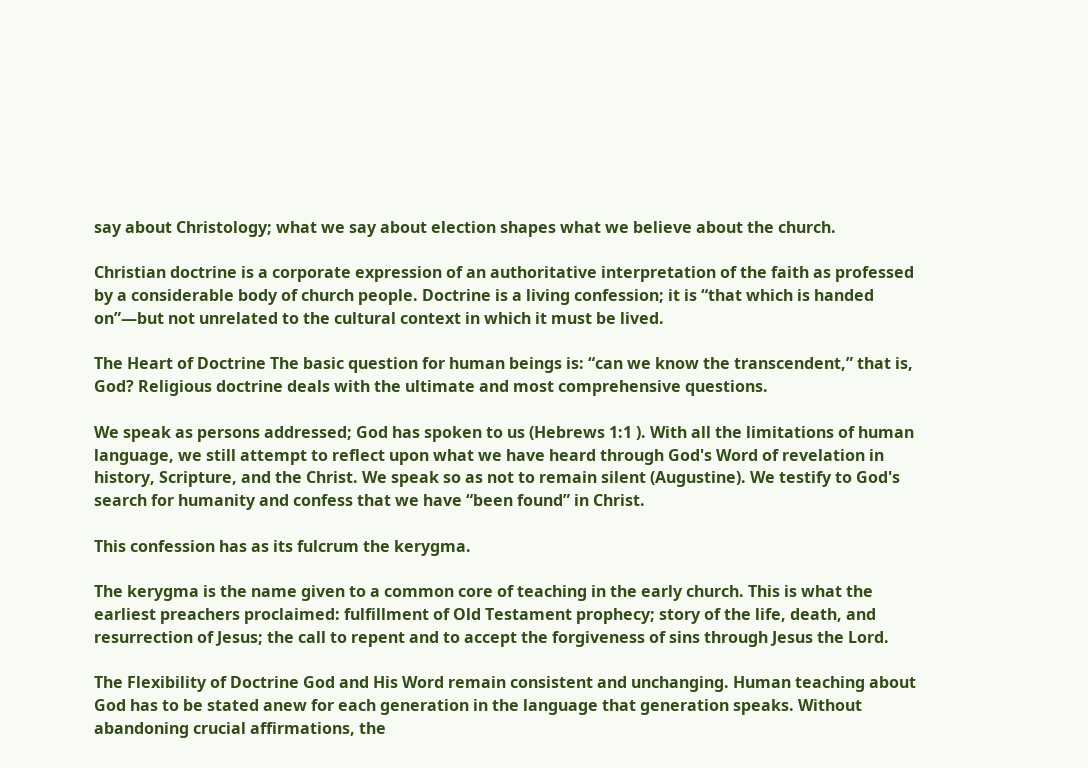say about Christology; what we say about election shapes what we believe about the church.

Christian doctrine is a corporate expression of an authoritative interpretation of the faith as professed by a considerable body of church people. Doctrine is a living confession; it is “that which is handed on”—but not unrelated to the cultural context in which it must be lived.

The Heart of Doctrine The basic question for human beings is: “can we know the transcendent,” that is, God? Religious doctrine deals with the ultimate and most comprehensive questions.

We speak as persons addressed; God has spoken to us (Hebrews 1:1 ). With all the limitations of human language, we still attempt to reflect upon what we have heard through God's Word of revelation in history, Scripture, and the Christ. We speak so as not to remain silent (Augustine). We testify to God's search for humanity and confess that we have “been found” in Christ.

This confession has as its fulcrum the kerygma.

The kerygma is the name given to a common core of teaching in the early church. This is what the earliest preachers proclaimed: fulfillment of Old Testament prophecy; story of the life, death, and resurrection of Jesus; the call to repent and to accept the forgiveness of sins through Jesus the Lord.

The Flexibility of Doctrine God and His Word remain consistent and unchanging. Human teaching about God has to be stated anew for each generation in the language that generation speaks. Without abandoning crucial affirmations, the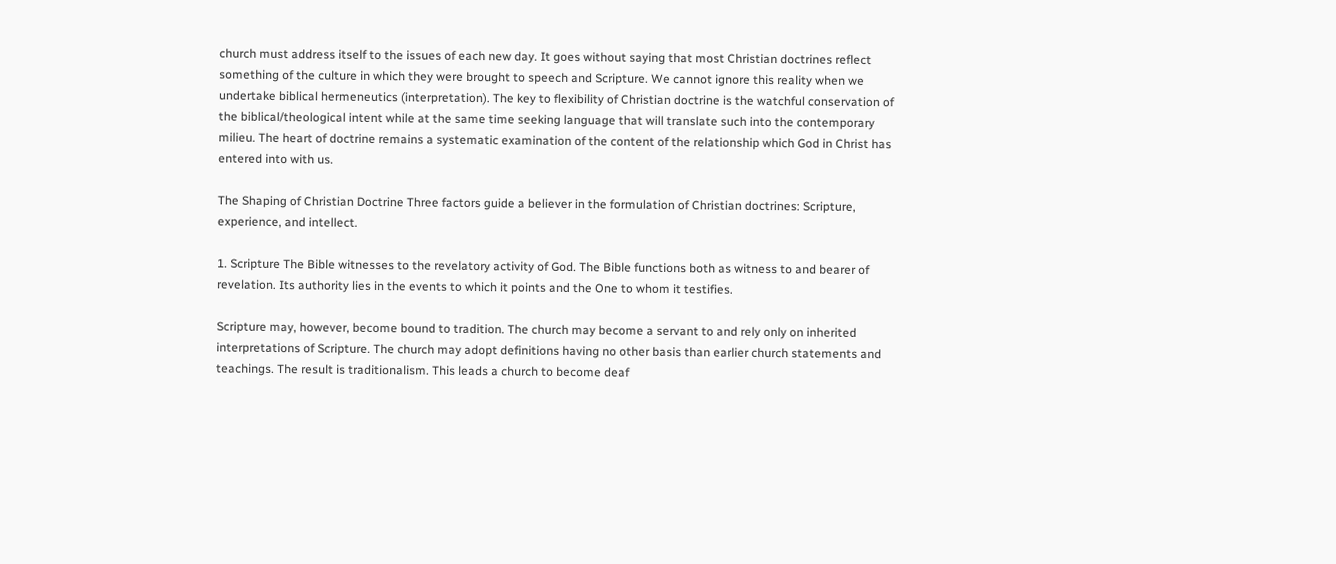church must address itself to the issues of each new day. It goes without saying that most Christian doctrines reflect something of the culture in which they were brought to speech and Scripture. We cannot ignore this reality when we undertake biblical hermeneutics (interpretation). The key to flexibility of Christian doctrine is the watchful conservation of the biblical/theological intent while at the same time seeking language that will translate such into the contemporary milieu. The heart of doctrine remains a systematic examination of the content of the relationship which God in Christ has entered into with us.

The Shaping of Christian Doctrine Three factors guide a believer in the formulation of Christian doctrines: Scripture, experience, and intellect.

1. Scripture The Bible witnesses to the revelatory activity of God. The Bible functions both as witness to and bearer of revelation. Its authority lies in the events to which it points and the One to whom it testifies.

Scripture may, however, become bound to tradition. The church may become a servant to and rely only on inherited interpretations of Scripture. The church may adopt definitions having no other basis than earlier church statements and teachings. The result is traditionalism. This leads a church to become deaf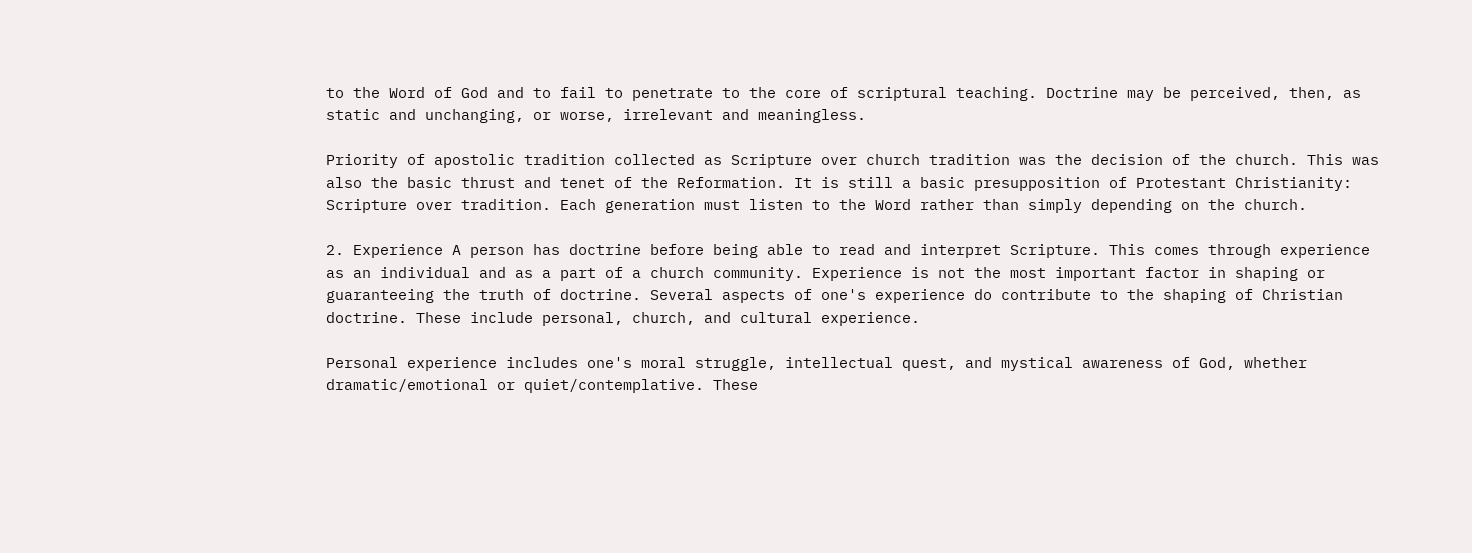to the Word of God and to fail to penetrate to the core of scriptural teaching. Doctrine may be perceived, then, as static and unchanging, or worse, irrelevant and meaningless.

Priority of apostolic tradition collected as Scripture over church tradition was the decision of the church. This was also the basic thrust and tenet of the Reformation. It is still a basic presupposition of Protestant Christianity: Scripture over tradition. Each generation must listen to the Word rather than simply depending on the church.

2. Experience A person has doctrine before being able to read and interpret Scripture. This comes through experience as an individual and as a part of a church community. Experience is not the most important factor in shaping or guaranteeing the truth of doctrine. Several aspects of one's experience do contribute to the shaping of Christian doctrine. These include personal, church, and cultural experience.

Personal experience includes one's moral struggle, intellectual quest, and mystical awareness of God, whether dramatic/emotional or quiet/contemplative. These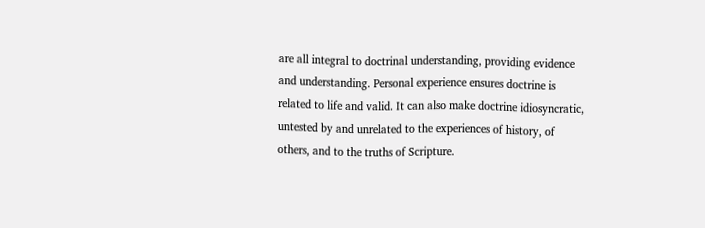are all integral to doctrinal understanding, providing evidence and understanding. Personal experience ensures doctrine is related to life and valid. It can also make doctrine idiosyncratic, untested by and unrelated to the experiences of history, of others, and to the truths of Scripture.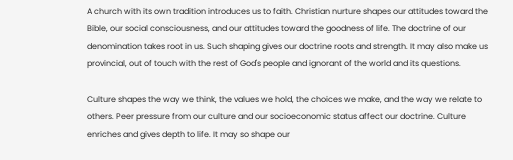A church with its own tradition introduces us to faith. Christian nurture shapes our attitudes toward the Bible, our social consciousness, and our attitudes toward the goodness of life. The doctrine of our denomination takes root in us. Such shaping gives our doctrine roots and strength. It may also make us provincial, out of touch with the rest of God's people and ignorant of the world and its questions.

Culture shapes the way we think, the values we hold, the choices we make, and the way we relate to others. Peer pressure from our culture and our socioeconomic status affect our doctrine. Culture enriches and gives depth to life. It may so shape our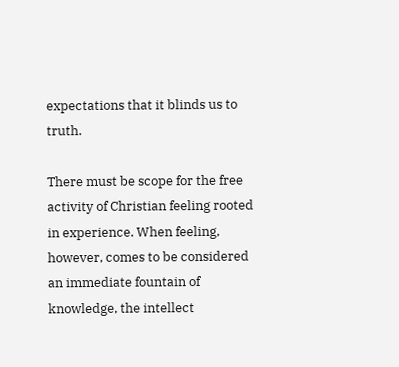expectations that it blinds us to truth.

There must be scope for the free activity of Christian feeling rooted in experience. When feeling, however, comes to be considered an immediate fountain of knowledge, the intellect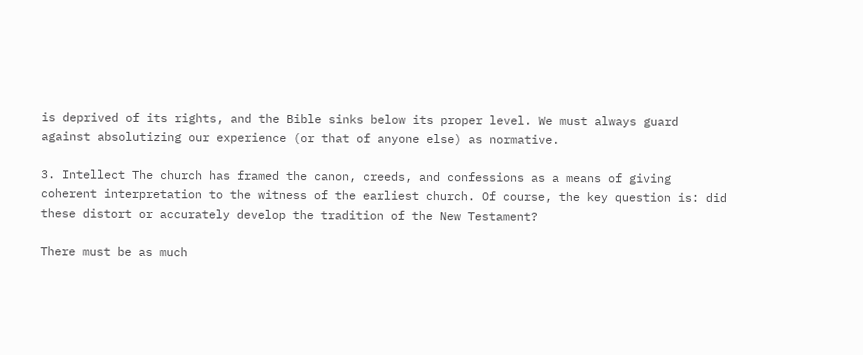is deprived of its rights, and the Bible sinks below its proper level. We must always guard against absolutizing our experience (or that of anyone else) as normative.

3. Intellect The church has framed the canon, creeds, and confessions as a means of giving coherent interpretation to the witness of the earliest church. Of course, the key question is: did these distort or accurately develop the tradition of the New Testament?

There must be as much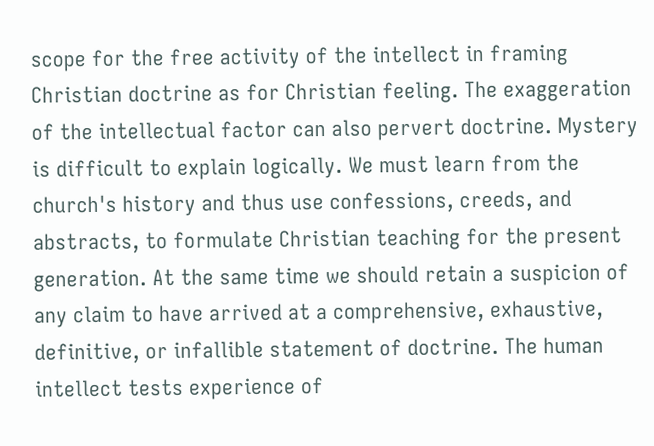scope for the free activity of the intellect in framing Christian doctrine as for Christian feeling. The exaggeration of the intellectual factor can also pervert doctrine. Mystery is difficult to explain logically. We must learn from the church's history and thus use confessions, creeds, and abstracts, to formulate Christian teaching for the present generation. At the same time we should retain a suspicion of any claim to have arrived at a comprehensive, exhaustive, definitive, or infallible statement of doctrine. The human intellect tests experience of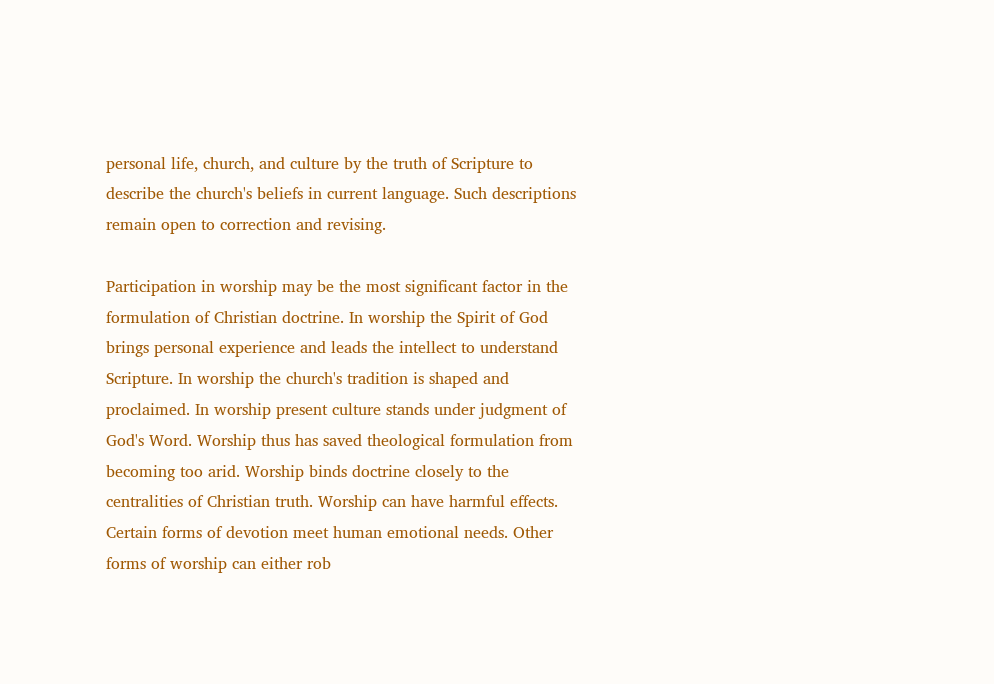personal life, church, and culture by the truth of Scripture to describe the church's beliefs in current language. Such descriptions remain open to correction and revising.

Participation in worship may be the most significant factor in the formulation of Christian doctrine. In worship the Spirit of God brings personal experience and leads the intellect to understand Scripture. In worship the church's tradition is shaped and proclaimed. In worship present culture stands under judgment of God's Word. Worship thus has saved theological formulation from becoming too arid. Worship binds doctrine closely to the centralities of Christian truth. Worship can have harmful effects. Certain forms of devotion meet human emotional needs. Other forms of worship can either rob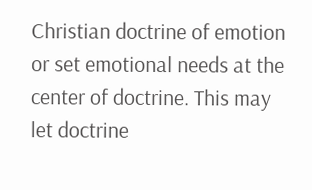Christian doctrine of emotion or set emotional needs at the center of doctrine. This may let doctrine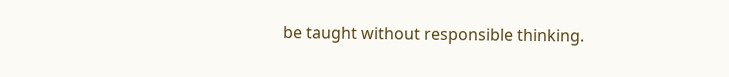be taught without responsible thinking.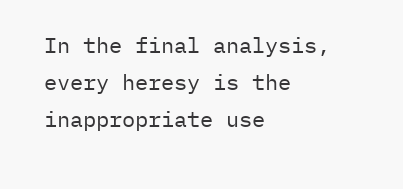In the final analysis, every heresy is the inappropriate use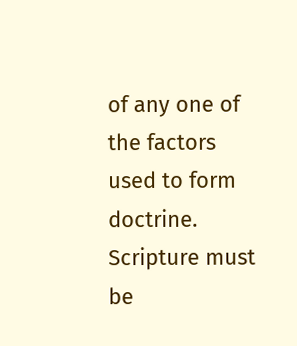of any one of the factors used to form doctrine. Scripture must be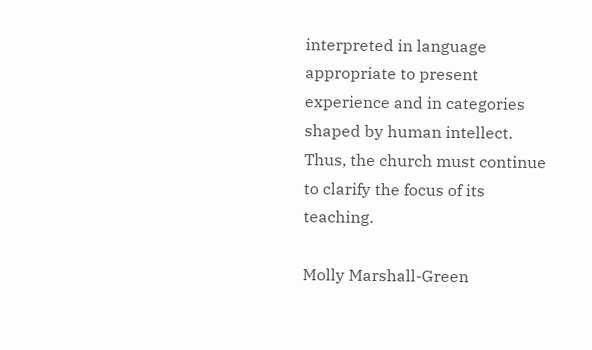interpreted in language appropriate to present experience and in categories shaped by human intellect. Thus, the church must continue to clarify the focus of its teaching.

Molly Marshall-Green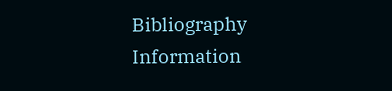Bibliography Information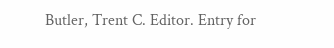Butler, Trent C. Editor. Entry for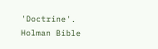'Doctrine'. Holman Bible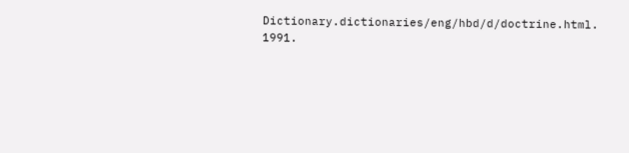Dictionary.dictionaries/eng/hbd/d/doctrine.html. 1991.